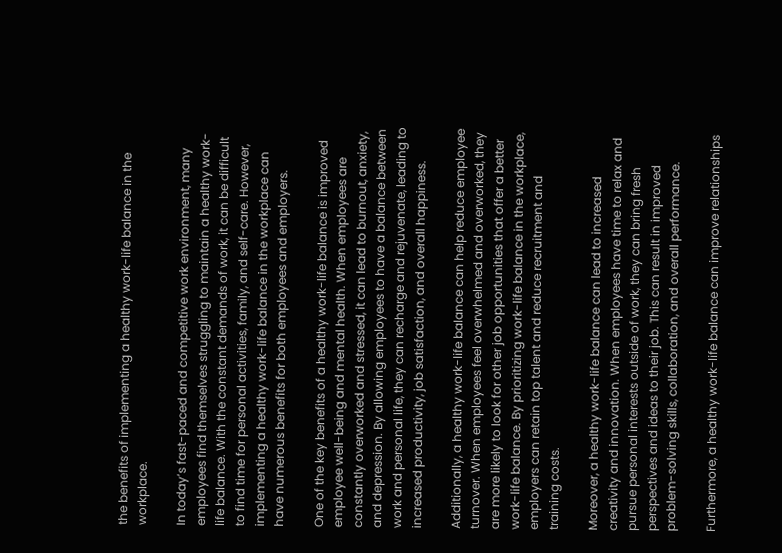the benefits of implementing a healthy work-life balance in the workplace.

In today’s fast-paced and competitive work environment, many employees find themselves struggling to maintain a healthy work-life balance. With the constant demands of work, it can be difficult to find time for personal activities, family, and self-care. However, implementing a healthy work-life balance in the workplace can have numerous benefits for both employees and employers.

One of the key benefits of a healthy work-life balance is improved employee well-being and mental health. When employees are constantly overworked and stressed, it can lead to burnout, anxiety, and depression. By allowing employees to have a balance between work and personal life, they can recharge and rejuvenate, leading to increased productivity, job satisfaction, and overall happiness.

Additionally, a healthy work-life balance can help reduce employee turnover. When employees feel overwhelmed and overworked, they are more likely to look for other job opportunities that offer a better work-life balance. By prioritizing work-life balance in the workplace, employers can retain top talent and reduce recruitment and training costs.

Moreover, a healthy work-life balance can lead to increased creativity and innovation. When employees have time to relax and pursue personal interests outside of work, they can bring fresh perspectives and ideas to their job. This can result in improved problem-solving skills, collaboration, and overall performance.

Furthermore, a healthy work-life balance can improve relationships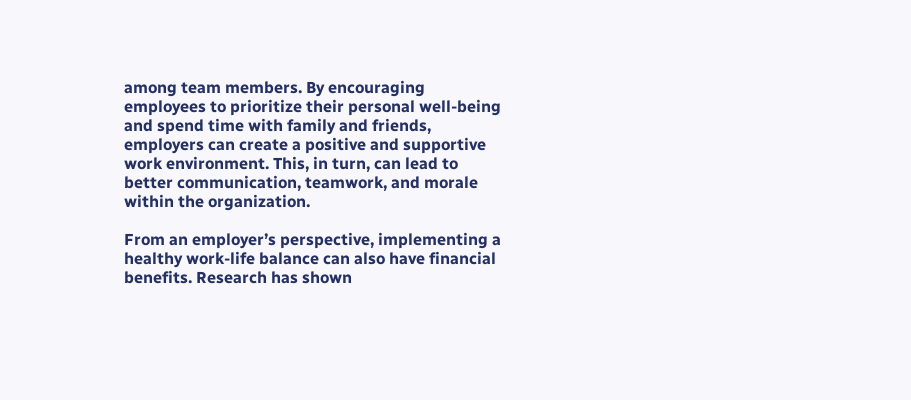among team members. By encouraging employees to prioritize their personal well-being and spend time with family and friends, employers can create a positive and supportive work environment. This, in turn, can lead to better communication, teamwork, and morale within the organization.

From an employer’s perspective, implementing a healthy work-life balance can also have financial benefits. Research has shown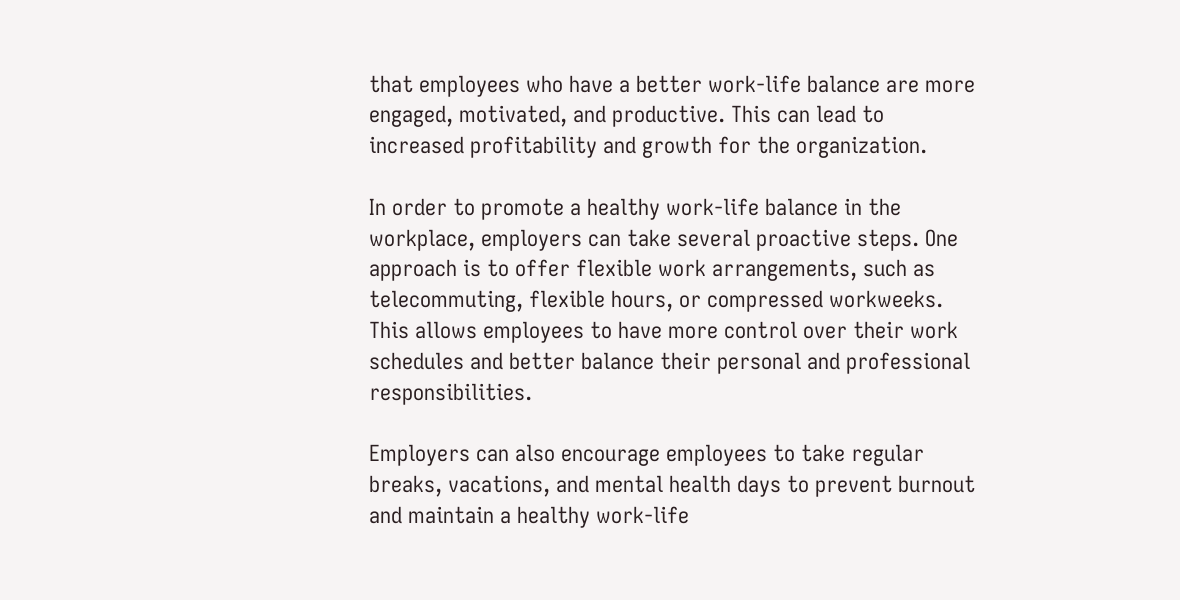that employees who have a better work-life balance are more engaged, motivated, and productive. This can lead to increased profitability and growth for the organization.

In order to promote a healthy work-life balance in the workplace, employers can take several proactive steps. One approach is to offer flexible work arrangements, such as telecommuting, flexible hours, or compressed workweeks. This allows employees to have more control over their work schedules and better balance their personal and professional responsibilities.

Employers can also encourage employees to take regular breaks, vacations, and mental health days to prevent burnout and maintain a healthy work-life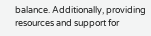balance. Additionally, providing resources and support for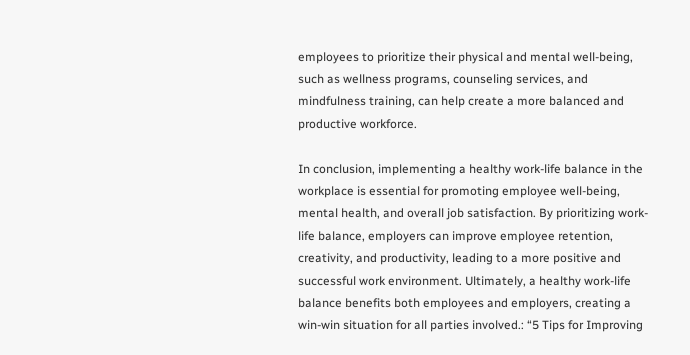employees to prioritize their physical and mental well-being, such as wellness programs, counseling services, and mindfulness training, can help create a more balanced and productive workforce.

In conclusion, implementing a healthy work-life balance in the workplace is essential for promoting employee well-being, mental health, and overall job satisfaction. By prioritizing work-life balance, employers can improve employee retention, creativity, and productivity, leading to a more positive and successful work environment. Ultimately, a healthy work-life balance benefits both employees and employers, creating a win-win situation for all parties involved.: “5 Tips for Improving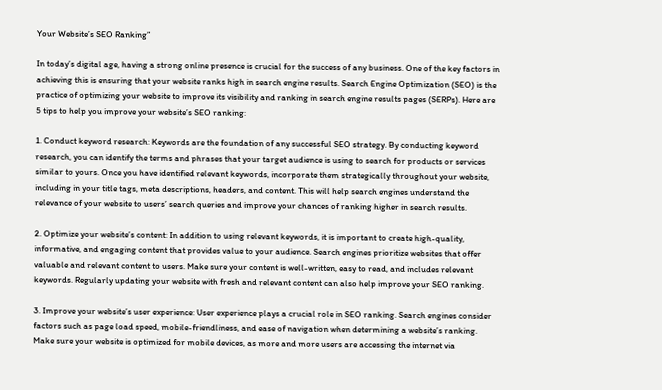Your Website’s SEO Ranking”

In today’s digital age, having a strong online presence is crucial for the success of any business. One of the key factors in achieving this is ensuring that your website ranks high in search engine results. Search Engine Optimization (SEO) is the practice of optimizing your website to improve its visibility and ranking in search engine results pages (SERPs). Here are 5 tips to help you improve your website’s SEO ranking:

1. Conduct keyword research: Keywords are the foundation of any successful SEO strategy. By conducting keyword research, you can identify the terms and phrases that your target audience is using to search for products or services similar to yours. Once you have identified relevant keywords, incorporate them strategically throughout your website, including in your title tags, meta descriptions, headers, and content. This will help search engines understand the relevance of your website to users’ search queries and improve your chances of ranking higher in search results.

2. Optimize your website’s content: In addition to using relevant keywords, it is important to create high-quality, informative, and engaging content that provides value to your audience. Search engines prioritize websites that offer valuable and relevant content to users. Make sure your content is well-written, easy to read, and includes relevant keywords. Regularly updating your website with fresh and relevant content can also help improve your SEO ranking.

3. Improve your website’s user experience: User experience plays a crucial role in SEO ranking. Search engines consider factors such as page load speed, mobile-friendliness, and ease of navigation when determining a website’s ranking. Make sure your website is optimized for mobile devices, as more and more users are accessing the internet via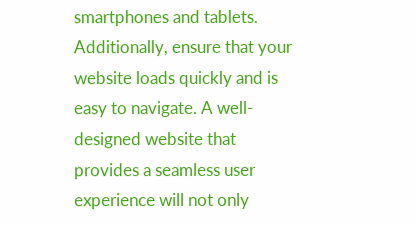smartphones and tablets. Additionally, ensure that your website loads quickly and is easy to navigate. A well-designed website that provides a seamless user experience will not only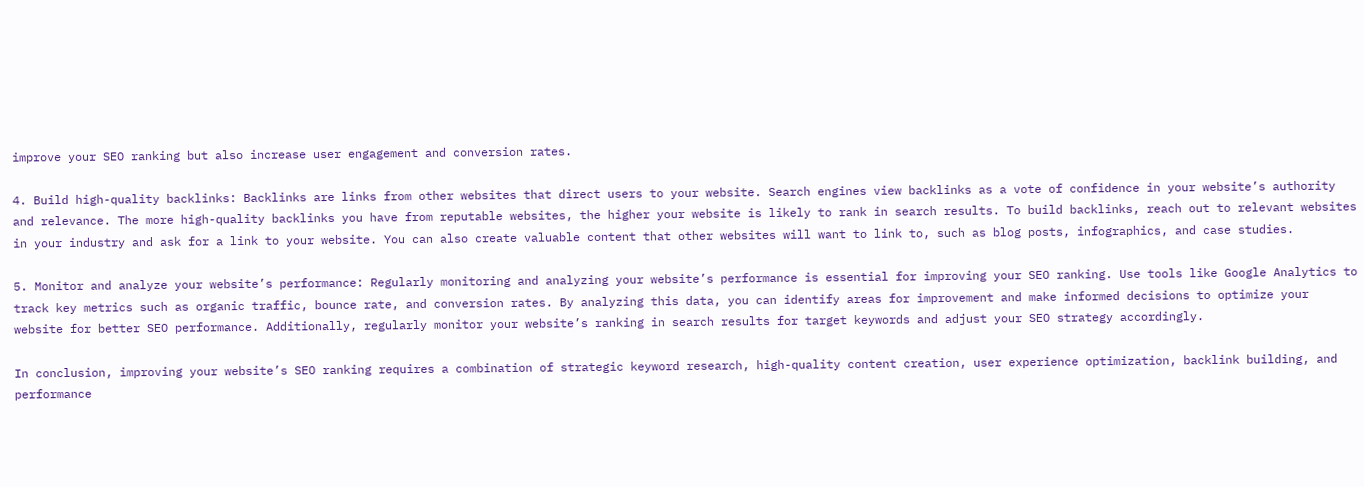improve your SEO ranking but also increase user engagement and conversion rates.

4. Build high-quality backlinks: Backlinks are links from other websites that direct users to your website. Search engines view backlinks as a vote of confidence in your website’s authority and relevance. The more high-quality backlinks you have from reputable websites, the higher your website is likely to rank in search results. To build backlinks, reach out to relevant websites in your industry and ask for a link to your website. You can also create valuable content that other websites will want to link to, such as blog posts, infographics, and case studies.

5. Monitor and analyze your website’s performance: Regularly monitoring and analyzing your website’s performance is essential for improving your SEO ranking. Use tools like Google Analytics to track key metrics such as organic traffic, bounce rate, and conversion rates. By analyzing this data, you can identify areas for improvement and make informed decisions to optimize your website for better SEO performance. Additionally, regularly monitor your website’s ranking in search results for target keywords and adjust your SEO strategy accordingly.

In conclusion, improving your website’s SEO ranking requires a combination of strategic keyword research, high-quality content creation, user experience optimization, backlink building, and performance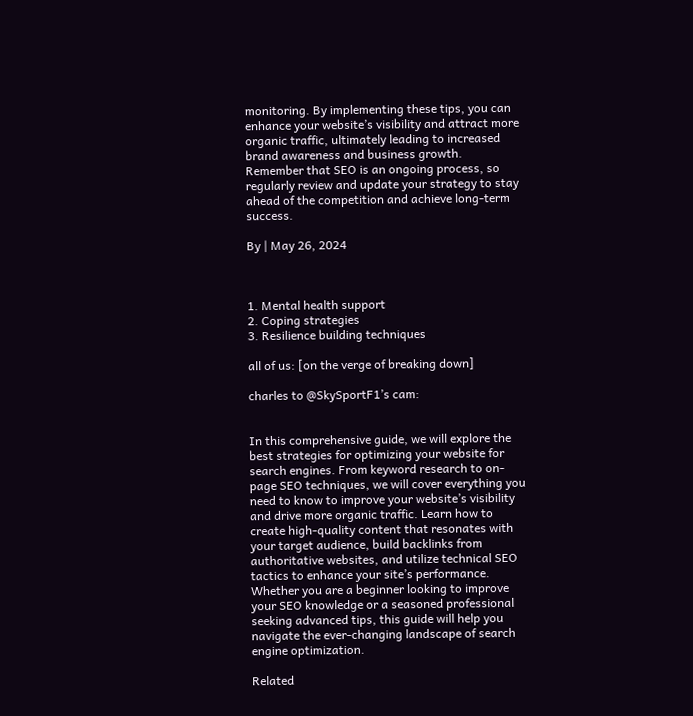monitoring. By implementing these tips, you can enhance your website’s visibility and attract more organic traffic, ultimately leading to increased brand awareness and business growth. Remember that SEO is an ongoing process, so regularly review and update your strategy to stay ahead of the competition and achieve long-term success.

By | May 26, 2024



1. Mental health support
2. Coping strategies
3. Resilience building techniques

all of us: [on the verge of breaking down]

charles to @SkySportF1’s cam:


In this comprehensive guide, we will explore the best strategies for optimizing your website for search engines. From keyword research to on-page SEO techniques, we will cover everything you need to know to improve your website’s visibility and drive more organic traffic. Learn how to create high-quality content that resonates with your target audience, build backlinks from authoritative websites, and utilize technical SEO tactics to enhance your site’s performance. Whether you are a beginner looking to improve your SEO knowledge or a seasoned professional seeking advanced tips, this guide will help you navigate the ever-changing landscape of search engine optimization.

Related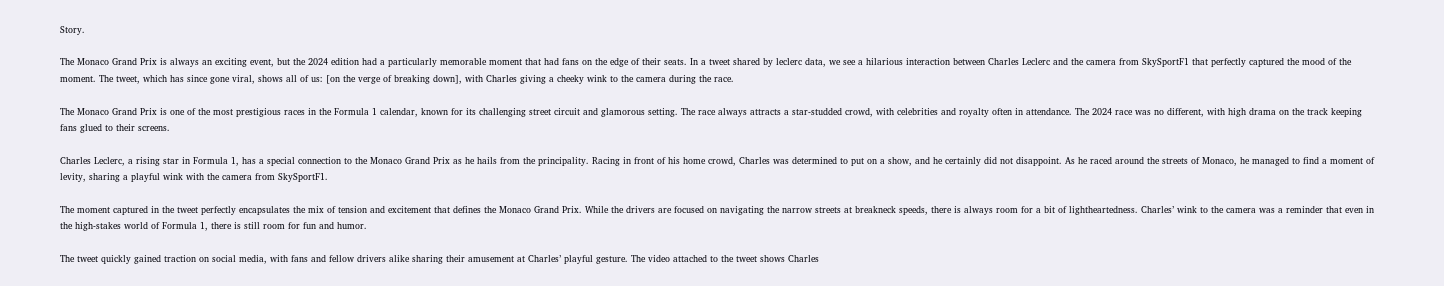Story.

The Monaco Grand Prix is always an exciting event, but the 2024 edition had a particularly memorable moment that had fans on the edge of their seats. In a tweet shared by leclerc data, we see a hilarious interaction between Charles Leclerc and the camera from SkySportF1 that perfectly captured the mood of the moment. The tweet, which has since gone viral, shows all of us: [on the verge of breaking down], with Charles giving a cheeky wink to the camera during the race.

The Monaco Grand Prix is one of the most prestigious races in the Formula 1 calendar, known for its challenging street circuit and glamorous setting. The race always attracts a star-studded crowd, with celebrities and royalty often in attendance. The 2024 race was no different, with high drama on the track keeping fans glued to their screens.

Charles Leclerc, a rising star in Formula 1, has a special connection to the Monaco Grand Prix as he hails from the principality. Racing in front of his home crowd, Charles was determined to put on a show, and he certainly did not disappoint. As he raced around the streets of Monaco, he managed to find a moment of levity, sharing a playful wink with the camera from SkySportF1.

The moment captured in the tweet perfectly encapsulates the mix of tension and excitement that defines the Monaco Grand Prix. While the drivers are focused on navigating the narrow streets at breakneck speeds, there is always room for a bit of lightheartedness. Charles’ wink to the camera was a reminder that even in the high-stakes world of Formula 1, there is still room for fun and humor.

The tweet quickly gained traction on social media, with fans and fellow drivers alike sharing their amusement at Charles’ playful gesture. The video attached to the tweet shows Charles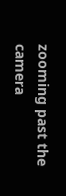zooming past the camera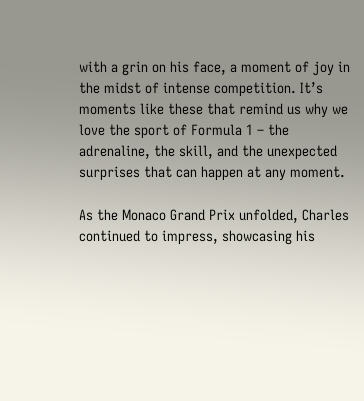with a grin on his face, a moment of joy in the midst of intense competition. It’s moments like these that remind us why we love the sport of Formula 1 – the adrenaline, the skill, and the unexpected surprises that can happen at any moment.

As the Monaco Grand Prix unfolded, Charles continued to impress, showcasing his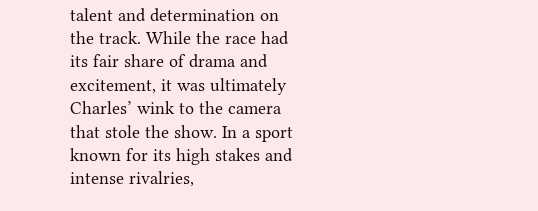talent and determination on the track. While the race had its fair share of drama and excitement, it was ultimately Charles’ wink to the camera that stole the show. In a sport known for its high stakes and intense rivalries,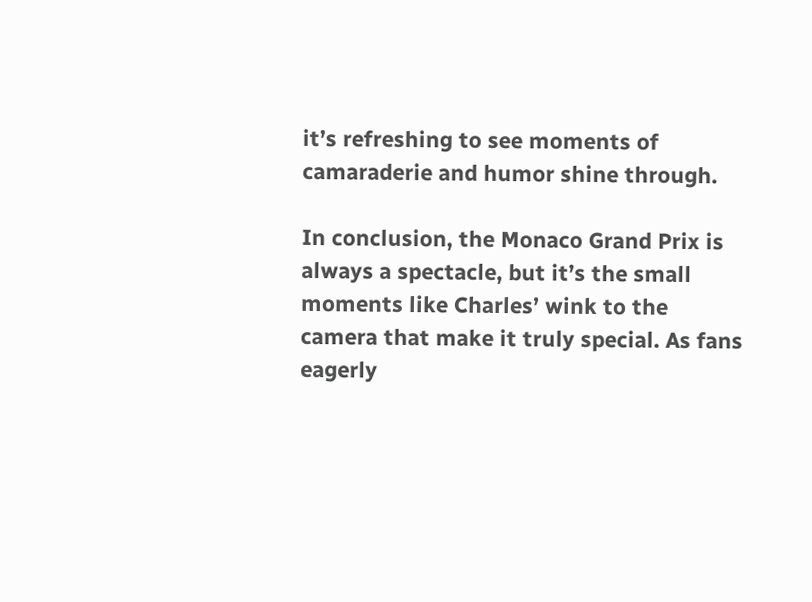it’s refreshing to see moments of camaraderie and humor shine through.

In conclusion, the Monaco Grand Prix is always a spectacle, but it’s the small moments like Charles’ wink to the camera that make it truly special. As fans eagerly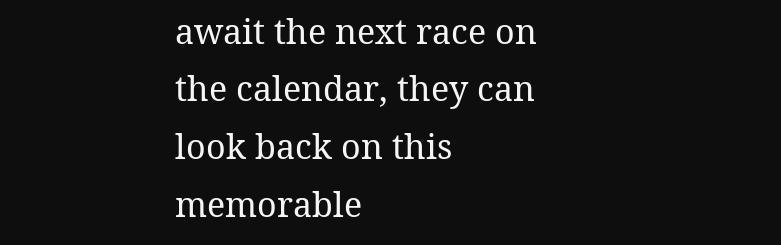await the next race on the calendar, they can look back on this memorable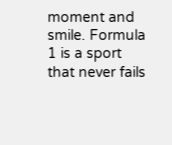moment and smile. Formula 1 is a sport that never fails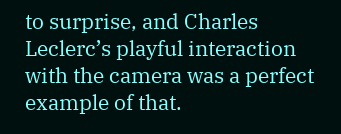to surprise, and Charles Leclerc’s playful interaction with the camera was a perfect example of that.